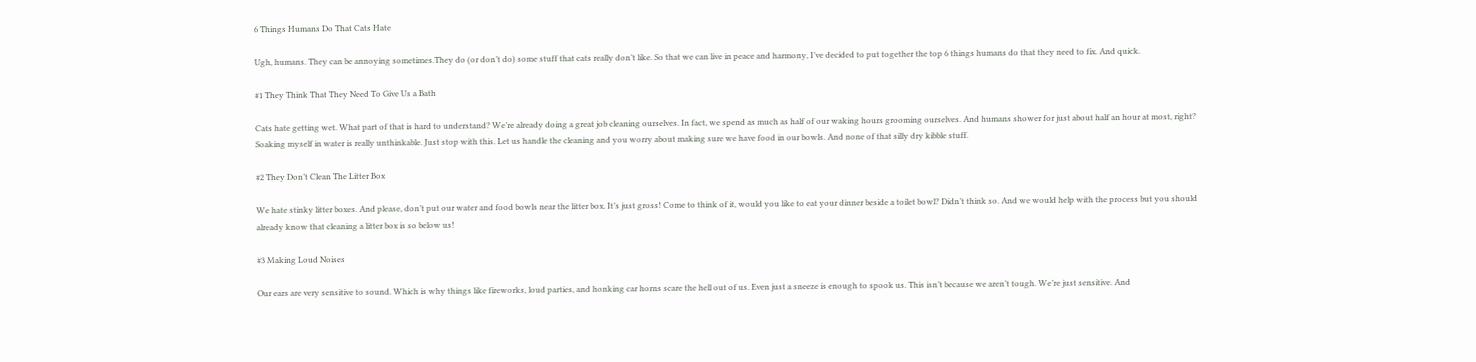6 Things Humans Do That Cats Hate

Ugh, humans. They can be annoying sometimes.They do (or don’t do) some stuff that cats really don’t like. So that we can live in peace and harmony, I’ve decided to put together the top 6 things humans do that they need to fix. And quick.

#1 They Think That They Need To Give Us a Bath

Cats hate getting wet. What part of that is hard to understand? We’re already doing a great job cleaning ourselves. In fact, we spend as much as half of our waking hours grooming ourselves. And humans shower for just about half an hour at most, right? Soaking myself in water is really unthinkable. Just stop with this. Let us handle the cleaning and you worry about making sure we have food in our bowls. And none of that silly dry kibble stuff.

#2 They Don’t Clean The Litter Box

We hate stinky litter boxes. And please, don’t put our water and food bowls near the litter box. It’s just gross! Come to think of it, would you like to eat your dinner beside a toilet bowl? Didn’t think so. And we would help with the process but you should already know that cleaning a litter box is so below us!

#3 Making Loud Noises

Our ears are very sensitive to sound. Which is why things like fireworks, loud parties, and honking car horns scare the hell out of us. Even just a sneeze is enough to spook us. This isn’t because we aren’t tough. We’re just sensitive. And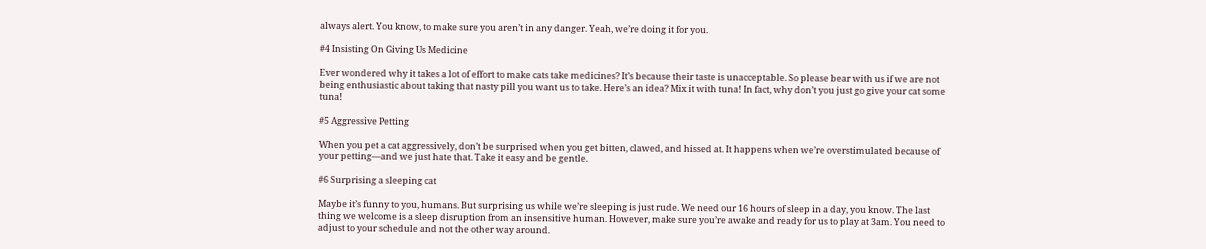always alert. You know, to make sure you aren’t in any danger. Yeah, we’re doing it for you.

#4 Insisting On Giving Us Medicine

Ever wondered why it takes a lot of effort to make cats take medicines? It’s because their taste is unacceptable. So please bear with us if we are not being enthusiastic about taking that nasty pill you want us to take. Here’s an idea? Mix it with tuna! In fact, why don’t you just go give your cat some tuna!

#5 Aggressive Petting

When you pet a cat aggressively, don’t be surprised when you get bitten, clawed, and hissed at. It happens when we’re overstimulated because of your petting—and we just hate that. Take it easy and be gentle.

#6 Surprising a sleeping cat

Maybe it’s funny to you, humans. But surprising us while we’re sleeping is just rude. We need our 16 hours of sleep in a day, you know. The last thing we welcome is a sleep disruption from an insensitive human. However, make sure you’re awake and ready for us to play at 3am. You need to adjust to your schedule and not the other way around.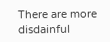There are more disdainful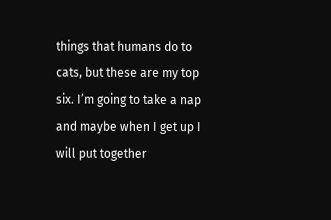things that humans do to cats, but these are my top six. I’m going to take a nap and maybe when I get up I will put together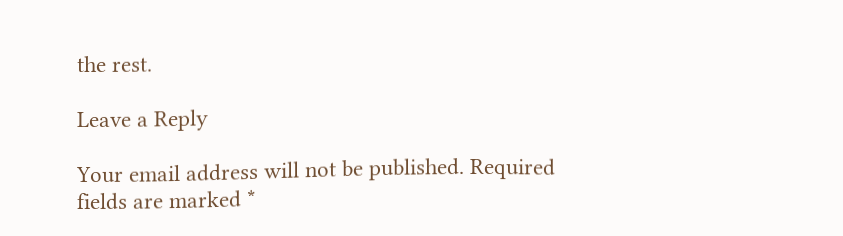the rest.

Leave a Reply

Your email address will not be published. Required fields are marked *